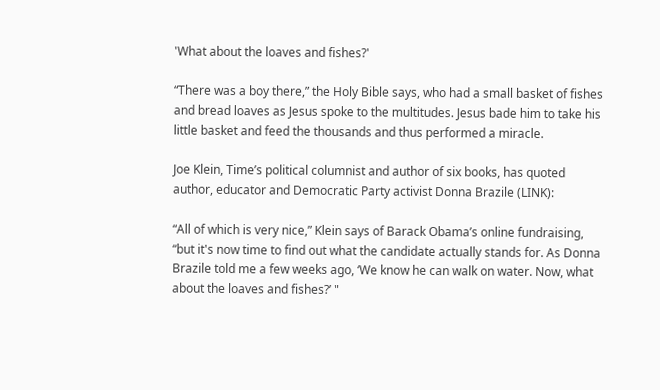'What about the loaves and fishes?'

“There was a boy there,” the Holy Bible says, who had a small basket of fishes and bread loaves as Jesus spoke to the multitudes. Jesus bade him to take his little basket and feed the thousands and thus performed a miracle.

Joe Klein, Time’s political columnist and author of six books, has quoted author, educator and Democratic Party activist Donna Brazile (LINK):

“All of which is very nice,” Klein says of Barack Obama’s online fundraising, “but it's now time to find out what the candidate actually stands for. As Donna Brazile told me a few weeks ago, ‘We know he can walk on water. Now, what about the loaves and fishes?’ "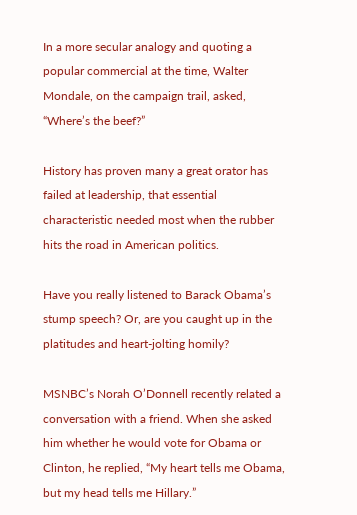In a more secular analogy and quoting a popular commercial at the time, Walter Mondale, on the campaign trail, asked, “Where’s the beef?”

History has proven many a great orator has failed at leadership, that essential characteristic needed most when the rubber hits the road in American politics.

Have you really listened to Barack Obama’s stump speech? Or, are you caught up in the platitudes and heart-jolting homily?

MSNBC’s Norah O’Donnell recently related a conversation with a friend. When she asked him whether he would vote for Obama or Clinton, he replied, “My heart tells me Obama, but my head tells me Hillary.”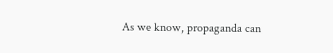As we know, propaganda can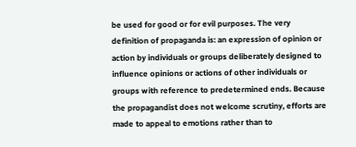be used for good or for evil purposes. The very definition of propaganda is: an expression of opinion or action by individuals or groups deliberately designed to influence opinions or actions of other individuals or groups with reference to predetermined ends. Because the propagandist does not welcome scrutiny, efforts are made to appeal to emotions rather than to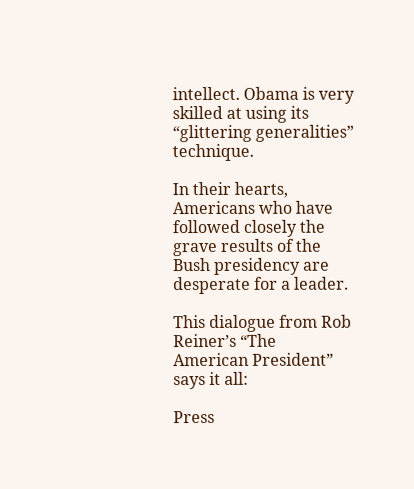intellect. Obama is very skilled at using its “glittering generalities” technique.

In their hearts, Americans who have followed closely the grave results of the Bush presidency are desperate for a leader.

This dialogue from Rob Reiner’s “The American President” says it all:

Press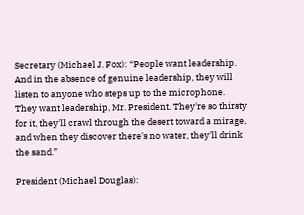Secretary (Michael J. Fox): “People want leadership. And in the absence of genuine leadership, they will listen to anyone who steps up to the microphone. They want leadership, Mr. President. They're so thirsty for it, they'll crawl through the desert toward a mirage, and when they discover there's no water, they'll drink the sand.”

President (Michael Douglas):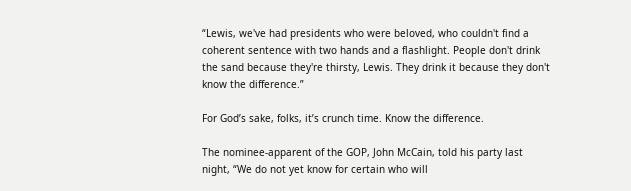“Lewis, we've had presidents who were beloved, who couldn't find a coherent sentence with two hands and a flashlight. People don't drink the sand because they're thirsty, Lewis. They drink it because they don't know the difference.”

For God’s sake, folks, it’s crunch time. Know the difference.

The nominee-apparent of the GOP, John McCain, told his party last night, “We do not yet know for certain who will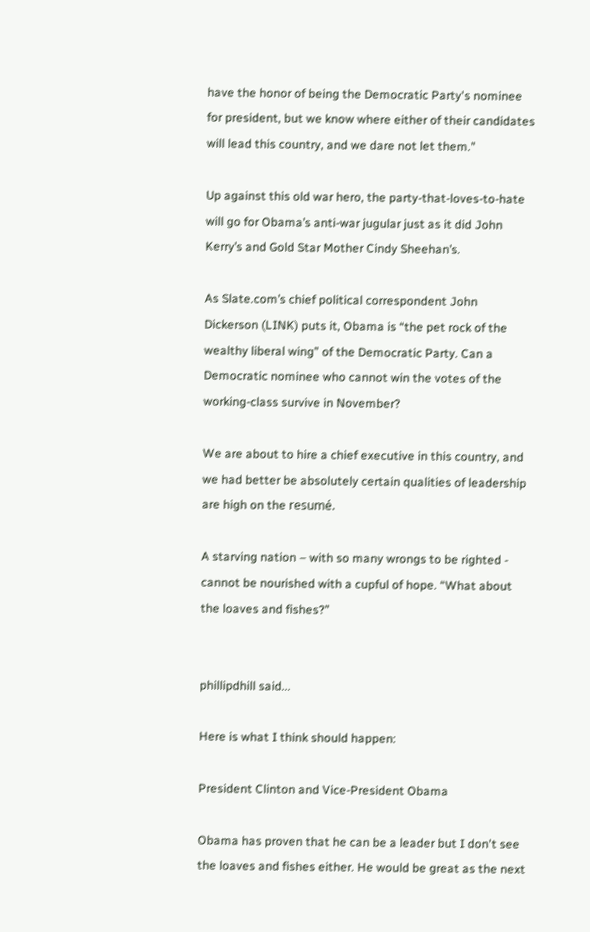have the honor of being the Democratic Party's nominee for president, but we know where either of their candidates will lead this country, and we dare not let them."

Up against this old war hero, the party-that-loves-to-hate will go for Obama’s anti-war jugular just as it did John Kerry’s and Gold Star Mother Cindy Sheehan’s.

As Slate.com’s chief political correspondent John Dickerson (LINK) puts it, Obama is “the pet rock of the wealthy liberal wing” of the Democratic Party. Can a Democratic nominee who cannot win the votes of the working-class survive in November?

We are about to hire a chief executive in this country, and we had better be absolutely certain qualities of leadership are high on the resumé.

A starving nation – with so many wrongs to be righted - cannot be nourished with a cupful of hope. “What about the loaves and fishes?”


phillipdhill said...

Here is what I think should happen:

President Clinton and Vice-President Obama

Obama has proven that he can be a leader but I don't see the loaves and fishes either. He would be great as the next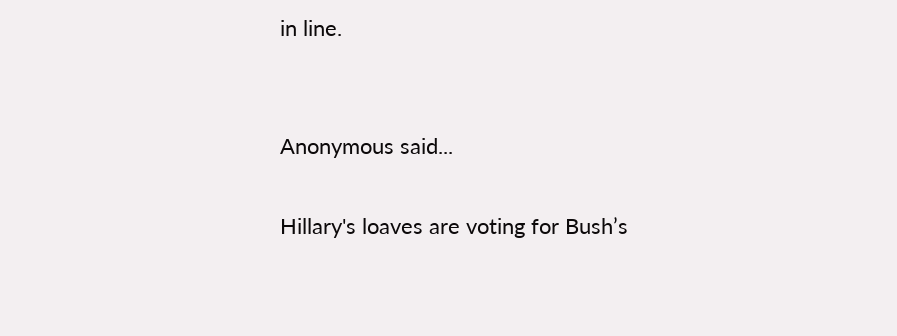in line.


Anonymous said...

Hillary's loaves are voting for Bush’s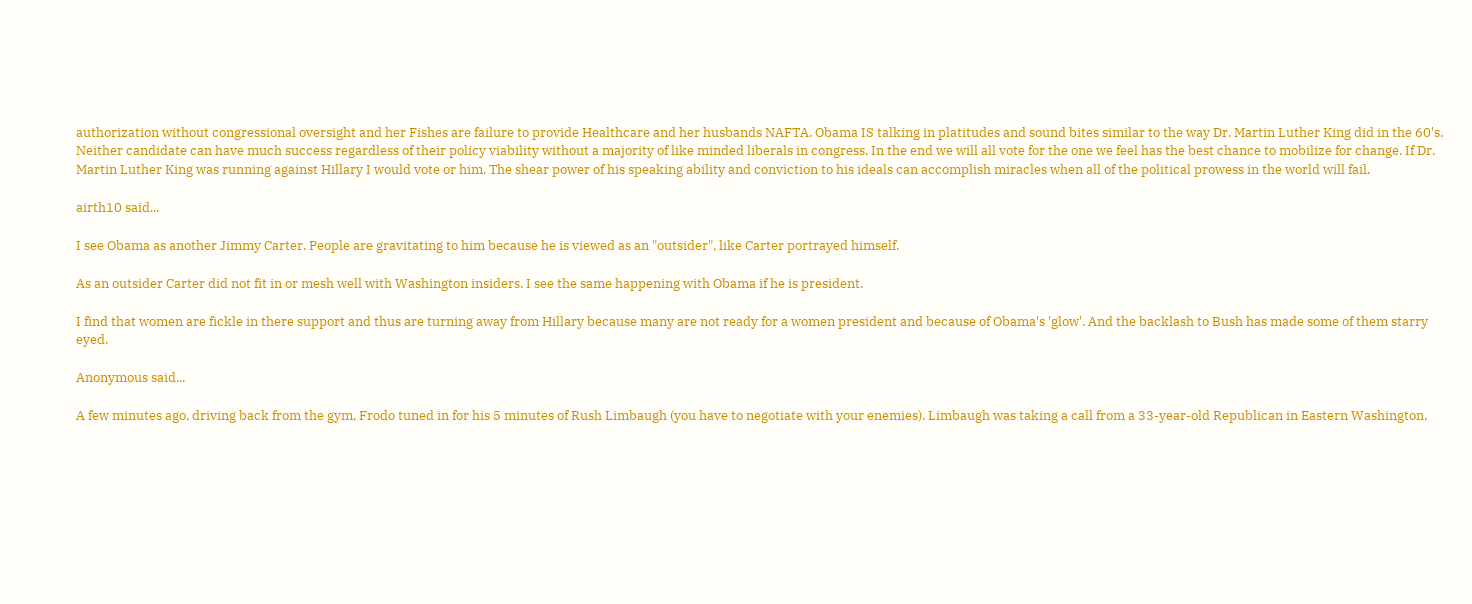authorization without congressional oversight and her Fishes are failure to provide Healthcare and her husbands NAFTA. Obama IS talking in platitudes and sound bites similar to the way Dr. Martin Luther King did in the 60's. Neither candidate can have much success regardless of their policy viability without a majority of like minded liberals in congress. In the end we will all vote for the one we feel has the best chance to mobilize for change. If Dr. Martin Luther King was running against Hillary I would vote or him. The shear power of his speaking ability and conviction to his ideals can accomplish miracles when all of the political prowess in the world will fail.

airth10 said...

I see Obama as another Jimmy Carter. People are gravitating to him because he is viewed as an "outsider", like Carter portrayed himself.

As an outsider Carter did not fit in or mesh well with Washington insiders. I see the same happening with Obama if he is president.

I find that women are fickle in there support and thus are turning away from Hillary because many are not ready for a women president and because of Obama's 'glow'. And the backlash to Bush has made some of them starry eyed.

Anonymous said...

A few minutes ago, driving back from the gym, Frodo tuned in for his 5 minutes of Rush Limbaugh (you have to negotiate with your enemies). Limbaugh was taking a call from a 33-year-old Republican in Eastern Washington,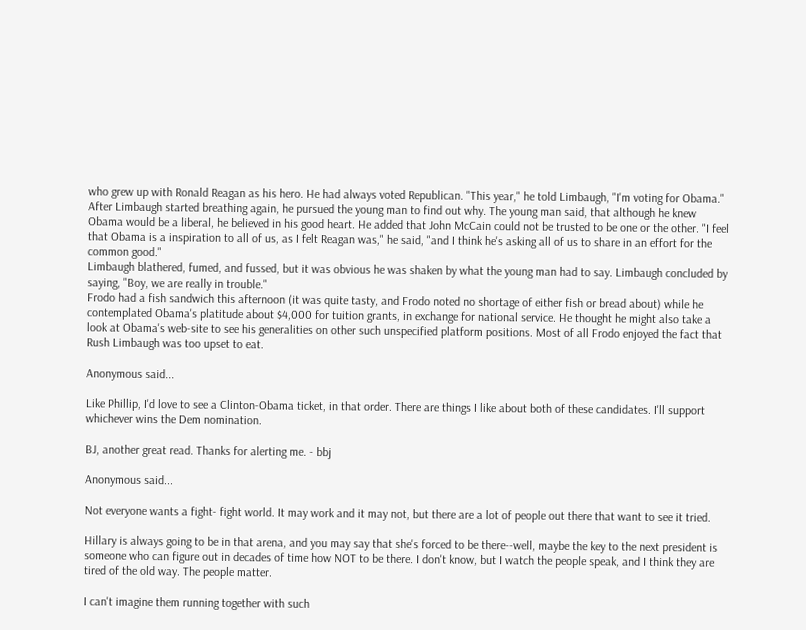who grew up with Ronald Reagan as his hero. He had always voted Republican. "This year," he told Limbaugh, "I'm voting for Obama."
After Limbaugh started breathing again, he pursued the young man to find out why. The young man said, that although he knew Obama would be a liberal, he believed in his good heart. He added that John McCain could not be trusted to be one or the other. "I feel that Obama is a inspiration to all of us, as I felt Reagan was," he said, "and I think he's asking all of us to share in an effort for the common good."
Limbaugh blathered, fumed, and fussed, but it was obvious he was shaken by what the young man had to say. Limbaugh concluded by saying, "Boy, we are really in trouble."
Frodo had a fish sandwich this afternoon (it was quite tasty, and Frodo noted no shortage of either fish or bread about) while he contemplated Obama's platitude about $4,000 for tuition grants, in exchange for national service. He thought he might also take a look at Obama's web-site to see his generalities on other such unspecified platform positions. Most of all Frodo enjoyed the fact that Rush Limbaugh was too upset to eat.

Anonymous said...

Like Phillip, I'd love to see a Clinton-Obama ticket, in that order. There are things I like about both of these candidates. I'll support whichever wins the Dem nomination.

BJ, another great read. Thanks for alerting me. - bbj

Anonymous said...

Not everyone wants a fight- fight world. It may work and it may not, but there are a lot of people out there that want to see it tried.

Hillary is always going to be in that arena, and you may say that she's forced to be there--well, maybe the key to the next president is someone who can figure out in decades of time how NOT to be there. I don't know, but I watch the people speak, and I think they are tired of the old way. The people matter.

I can't imagine them running together with such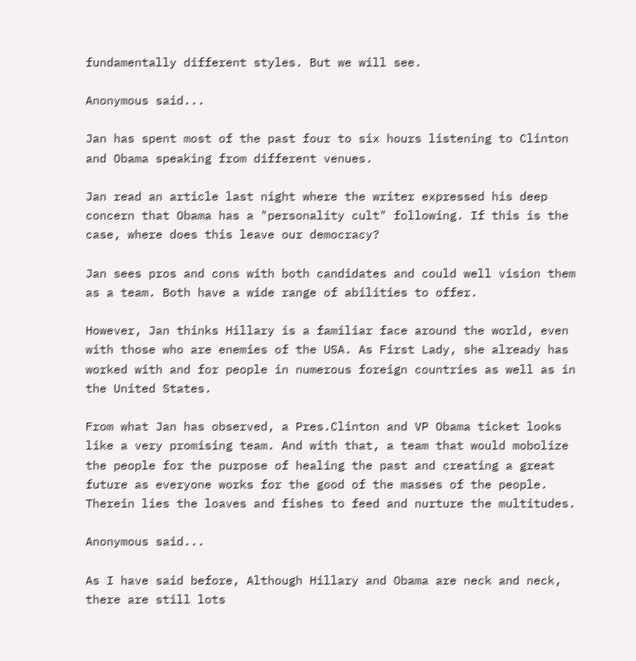fundamentally different styles. But we will see.

Anonymous said...

Jan has spent most of the past four to six hours listening to Clinton and Obama speaking from different venues.

Jan read an article last night where the writer expressed his deep concern that Obama has a "personality cult" following. If this is the case, where does this leave our democracy?

Jan sees pros and cons with both candidates and could well vision them as a team. Both have a wide range of abilities to offer.

However, Jan thinks Hillary is a familiar face around the world, even with those who are enemies of the USA. As First Lady, she already has worked with and for people in numerous foreign countries as well as in the United States.

From what Jan has observed, a Pres.Clinton and VP Obama ticket looks like a very promising team. And with that, a team that would mobolize the people for the purpose of healing the past and creating a great future as everyone works for the good of the masses of the people. Therein lies the loaves and fishes to feed and nurture the multitudes.

Anonymous said...

As I have said before, Although Hillary and Obama are neck and neck, there are still lots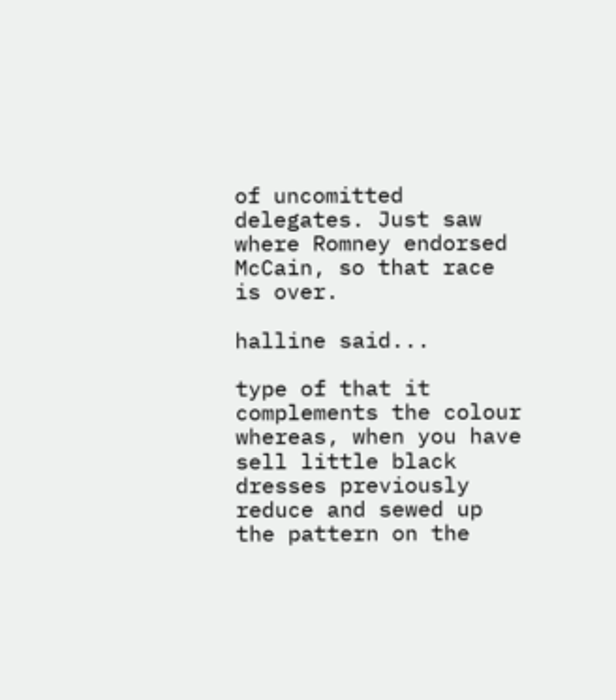of uncomitted delegates. Just saw where Romney endorsed McCain, so that race is over.

halline said...

type of that it complements the colour whereas, when you have sell little black dresses previously reduce and sewed up the pattern on the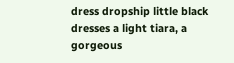dress dropship little black dresses a light tiara, a gorgeous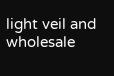light veil and wholesale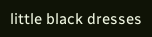little black dresses